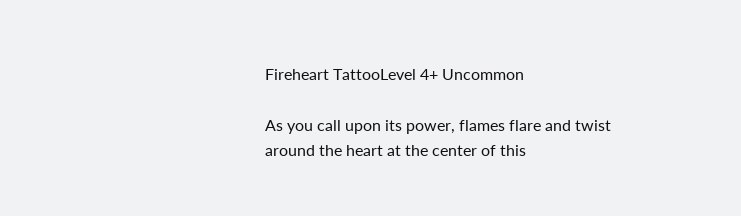Fireheart TattooLevel 4+ Uncommon

As you call upon its power, flames flare and twist around the heart at the center of this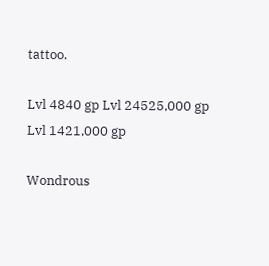tattoo.

Lvl 4840 gp Lvl 24525,000 gp
Lvl 1421,000 gp

Wondrous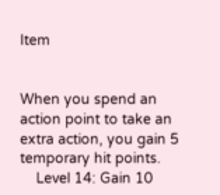Item


When you spend an action point to take an extra action, you gain 5 temporary hit points.
    Level 14: Gain 10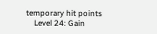temporary hit points
    Level 24: Gain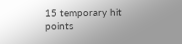15 temporary hit points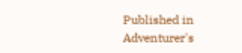Published in Adventurer's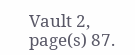Vault 2, page(s) 87.